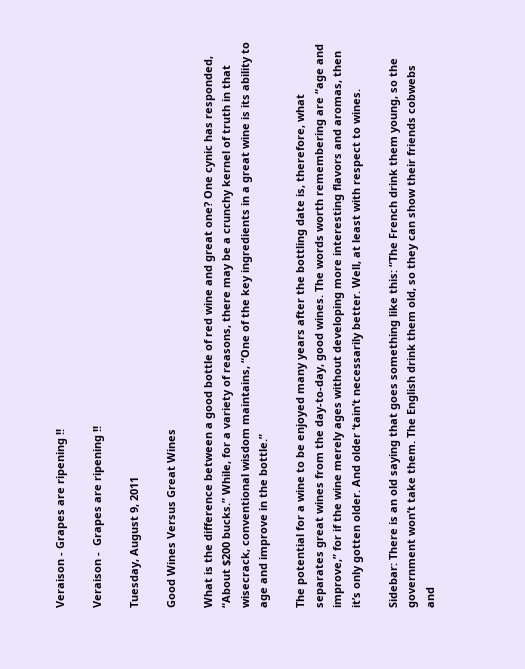Veraison - Grapes are ripening !!

Veraison -  Grapes are ripening !!

Tuesday, August 9, 2011

Good Wines Versus Great Wines

What is the difference between a good bottle of red wine and great one? One cynic has responded, “About $200 bucks.” While, for a variety of reasons, there may be a crunchy kernel of truth in that wisecrack, conventional wisdom maintains, “One of the key ingredients in a great wine is its ability to age and improve in the bottle.”

The potential for a wine to be enjoyed many years after the bottling date is, therefore, what separates great wines from the day-to-day, good wines. The words worth remembering are “age and improve,” for if the wine merely ages without developing more interesting flavors and aromas, then it’s only gotten older. And older ‘tain’t necessarily better. Well, at least with respect to wines.

Sidebar: There is an old saying that goes something like this: “The French drink them young, so the government won’t take them. The English drink them old, so they can show their friends cobwebs and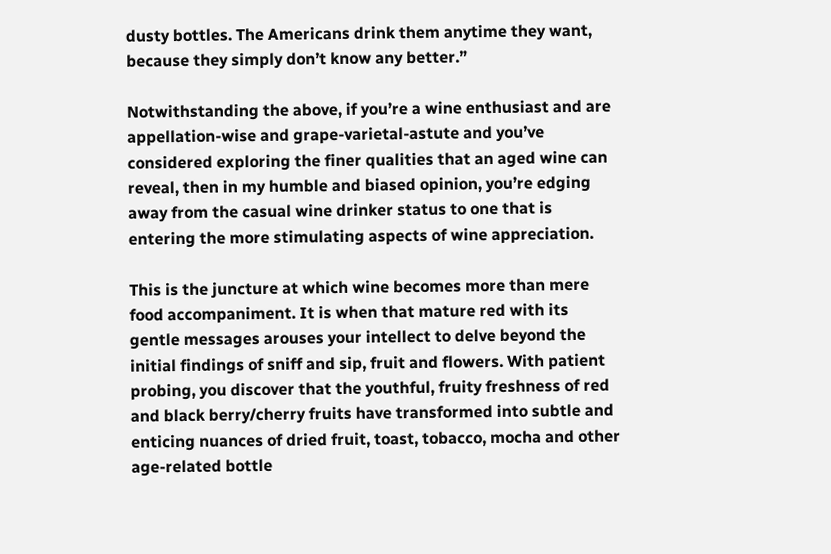dusty bottles. The Americans drink them anytime they want, because they simply don’t know any better.”

Notwithstanding the above, if you’re a wine enthusiast and are appellation-wise and grape-varietal-astute and you’ve considered exploring the finer qualities that an aged wine can reveal, then in my humble and biased opinion, you’re edging away from the casual wine drinker status to one that is entering the more stimulating aspects of wine appreciation.

This is the juncture at which wine becomes more than mere food accompaniment. It is when that mature red with its gentle messages arouses your intellect to delve beyond the initial findings of sniff and sip, fruit and flowers. With patient probing, you discover that the youthful, fruity freshness of red and black berry/cherry fruits have transformed into subtle and enticing nuances of dried fruit, toast, tobacco, mocha and other age-related bottle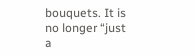bouquets. It is no longer “just a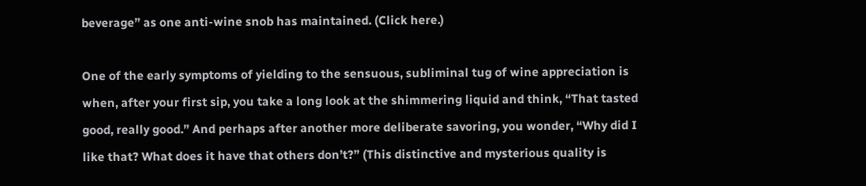beverage” as one anti-wine snob has maintained. (Click here.)

One of the early symptoms of yielding to the sensuous, subliminal tug of wine appreciation is when, after your first sip, you take a long look at the shimmering liquid and think, “That tasted good, really good.” And perhaps after another more deliberate savoring, you wonder, “Why did I like that? What does it have that others don’t?” (This distinctive and mysterious quality is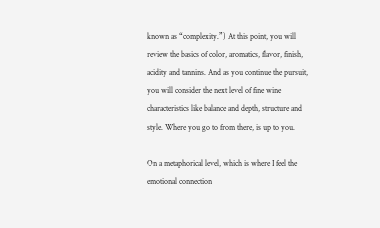known as “complexity.”) At this point, you will review the basics of color, aromatics, flavor, finish, acidity and tannins. And as you continue the pursuit, you will consider the next level of fine wine characteristics like balance and depth, structure and style. Where you go to from there, is up to you.

On a metaphorical level, which is where I feel the emotional connection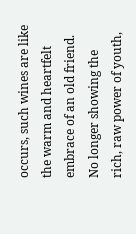occurs, such wines are like the warm and heartfelt embrace of an old friend. No longer showing the rich, raw power of youth,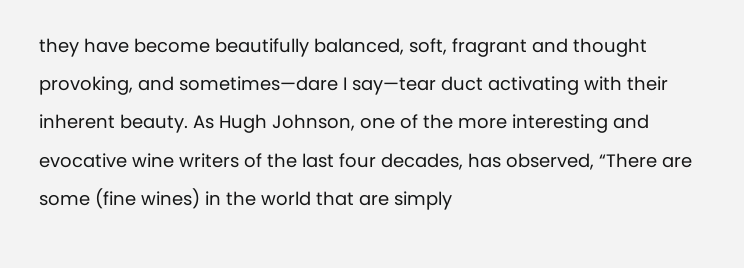they have become beautifully balanced, soft, fragrant and thought provoking, and sometimes—dare I say—tear duct activating with their inherent beauty. As Hugh Johnson, one of the more interesting and evocative wine writers of the last four decades, has observed, “There are some (fine wines) in the world that are simply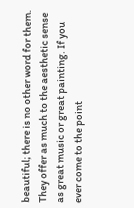beautiful; there is no other word for them. They offer as much to the aesthetic sense as great music or great painting. If you ever come to the point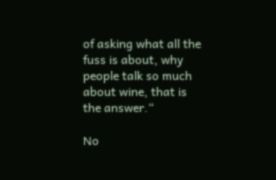of asking what all the fuss is about, why people talk so much about wine, that is the answer.“

No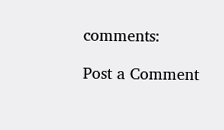comments:

Post a Comment